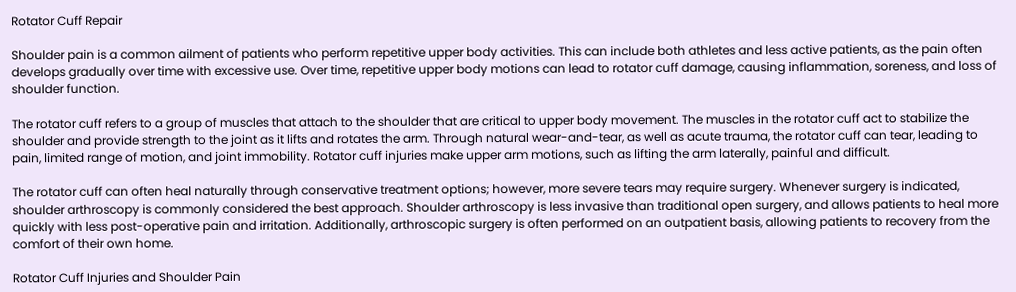Rotator Cuff Repair

Shoulder pain is a common ailment of patients who perform repetitive upper body activities. This can include both athletes and less active patients, as the pain often develops gradually over time with excessive use. Over time, repetitive upper body motions can lead to rotator cuff damage, causing inflammation, soreness, and loss of shoulder function.

The rotator cuff refers to a group of muscles that attach to the shoulder that are critical to upper body movement. The muscles in the rotator cuff act to stabilize the shoulder and provide strength to the joint as it lifts and rotates the arm. Through natural wear-and-tear, as well as acute trauma, the rotator cuff can tear, leading to pain, limited range of motion, and joint immobility. Rotator cuff injuries make upper arm motions, such as lifting the arm laterally, painful and difficult.

The rotator cuff can often heal naturally through conservative treatment options; however, more severe tears may require surgery. Whenever surgery is indicated, shoulder arthroscopy is commonly considered the best approach. Shoulder arthroscopy is less invasive than traditional open surgery, and allows patients to heal more quickly with less post-operative pain and irritation. Additionally, arthroscopic surgery is often performed on an outpatient basis, allowing patients to recovery from the comfort of their own home.

Rotator Cuff Injuries and Shoulder Pain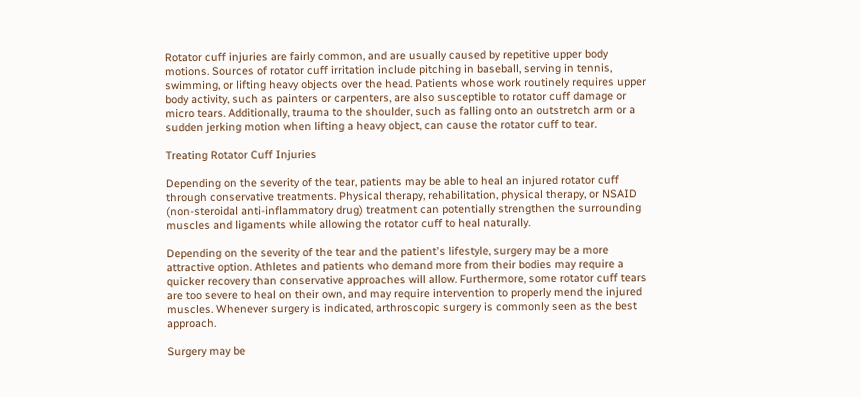Rotator cuff injuries are fairly common, and are usually caused by repetitive upper body motions. Sources of rotator cuff irritation include pitching in baseball, serving in tennis, swimming, or lifting heavy objects over the head. Patients whose work routinely requires upper body activity, such as painters or carpenters, are also susceptible to rotator cuff damage or micro tears. Additionally, trauma to the shoulder, such as falling onto an outstretch arm or a sudden jerking motion when lifting a heavy object, can cause the rotator cuff to tear.

Treating Rotator Cuff Injuries

Depending on the severity of the tear, patients may be able to heal an injured rotator cuff through conservative treatments. Physical therapy, rehabilitation, physical therapy, or NSAID (non-steroidal anti-inflammatory drug) treatment can potentially strengthen the surrounding muscles and ligaments while allowing the rotator cuff to heal naturally.

Depending on the severity of the tear and the patient's lifestyle, surgery may be a more attractive option. Athletes and patients who demand more from their bodies may require a quicker recovery than conservative approaches will allow. Furthermore, some rotator cuff tears are too severe to heal on their own, and may require intervention to properly mend the injured muscles. Whenever surgery is indicated, arthroscopic surgery is commonly seen as the best approach.

Surgery may be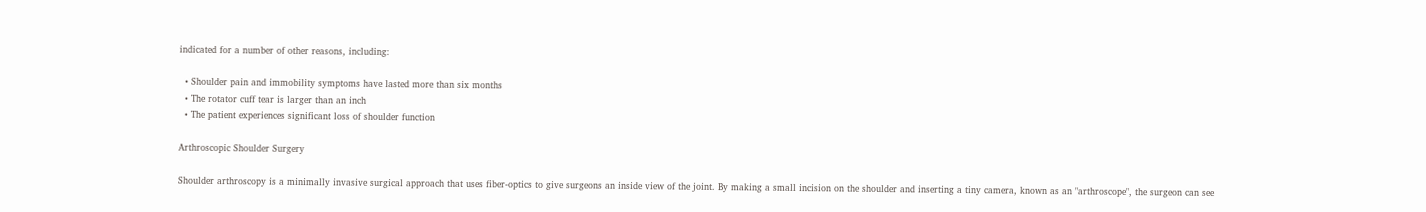indicated for a number of other reasons, including:

  • Shoulder pain and immobility symptoms have lasted more than six months
  • The rotator cuff tear is larger than an inch
  • The patient experiences significant loss of shoulder function

Arthroscopic Shoulder Surgery

Shoulder arthroscopy is a minimally invasive surgical approach that uses fiber-optics to give surgeons an inside view of the joint. By making a small incision on the shoulder and inserting a tiny camera, known as an "arthroscope", the surgeon can see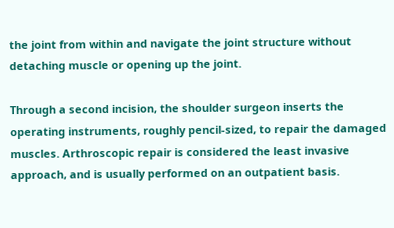the joint from within and navigate the joint structure without detaching muscle or opening up the joint.

Through a second incision, the shoulder surgeon inserts the operating instruments, roughly pencil-sized, to repair the damaged muscles. Arthroscopic repair is considered the least invasive approach, and is usually performed on an outpatient basis.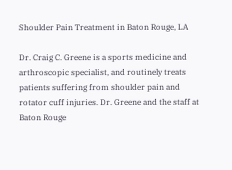Shoulder Pain Treatment in Baton Rouge, LA

Dr. Craig C. Greene is a sports medicine and arthroscopic specialist, and routinely treats patients suffering from shoulder pain and rotator cuff injuries. Dr. Greene and the staff at Baton Rouge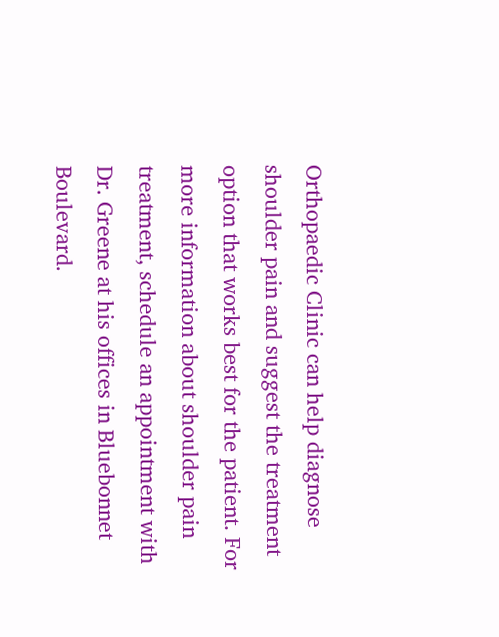Orthopaedic Clinic can help diagnose shoulder pain and suggest the treatment option that works best for the patient. For more information about shoulder pain treatment, schedule an appointment with Dr. Greene at his offices in Bluebonnet Boulevard.